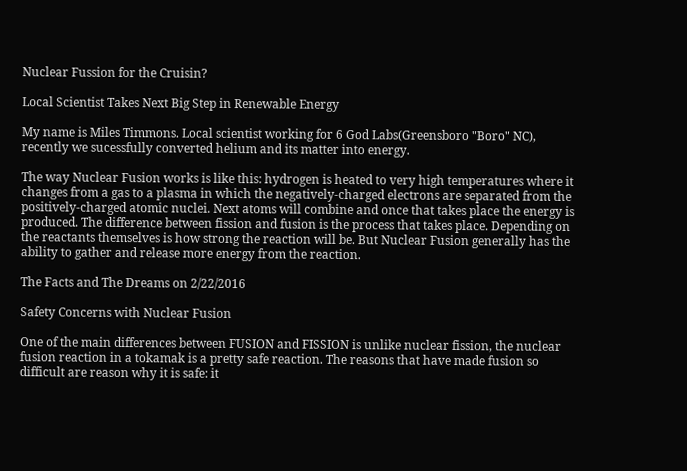Nuclear Fussion for the Cruisin?

Local Scientist Takes Next Big Step in Renewable Energy

My name is Miles Timmons. Local scientist working for 6 God Labs(Greensboro "Boro" NC), recently we sucessfully converted helium and its matter into energy.

The way Nuclear Fusion works is like this: hydrogen is heated to very high temperatures where it changes from a gas to a plasma in which the negatively-charged electrons are separated from the positively-charged atomic nuclei. Next atoms will combine and once that takes place the energy is produced. The difference between fission and fusion is the process that takes place. Depending on the reactants themselves is how strong the reaction will be. But Nuclear Fusion generally has the ability to gather and release more energy from the reaction.

The Facts and The Dreams on 2/22/2016

Safety Concerns with Nuclear Fusion

One of the main differences between FUSION and FISSION is unlike nuclear fission, the nuclear fusion reaction in a tokamak is a pretty safe reaction. The reasons that have made fusion so difficult are reason why it is safe: it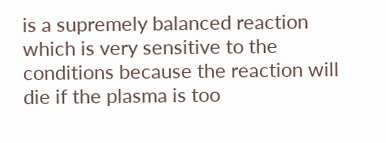is a supremely balanced reaction which is very sensitive to the conditions because the reaction will die if the plasma is too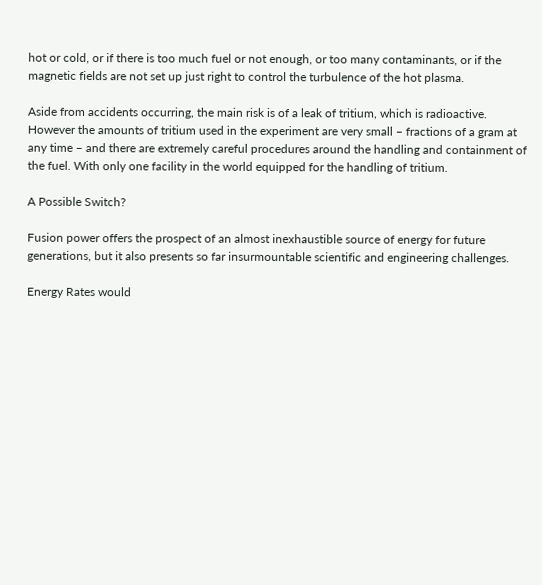hot or cold, or if there is too much fuel or not enough, or too many contaminants, or if the magnetic fields are not set up just right to control the turbulence of the hot plasma.

Aside from accidents occurring, the main risk is of a leak of tritium, which is radioactive. However the amounts of tritium used in the experiment are very small – fractions of a gram at any time – and there are extremely careful procedures around the handling and containment of the fuel. With only one facility in the world equipped for the handling of tritium.

A Possible Switch?

Fusion power offers the prospect of an almost inexhaustible source of energy for future generations, but it also presents so far insurmountable scientific and engineering challenges.

Energy Rates would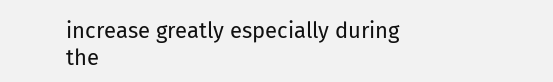increase greatly especially during the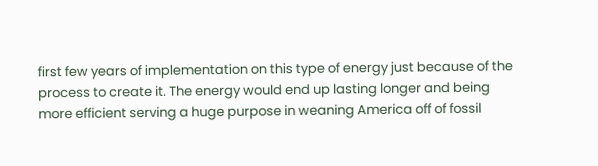first few years of implementation on this type of energy just because of the process to create it. The energy would end up lasting longer and being more efficient serving a huge purpose in weaning America off of fossil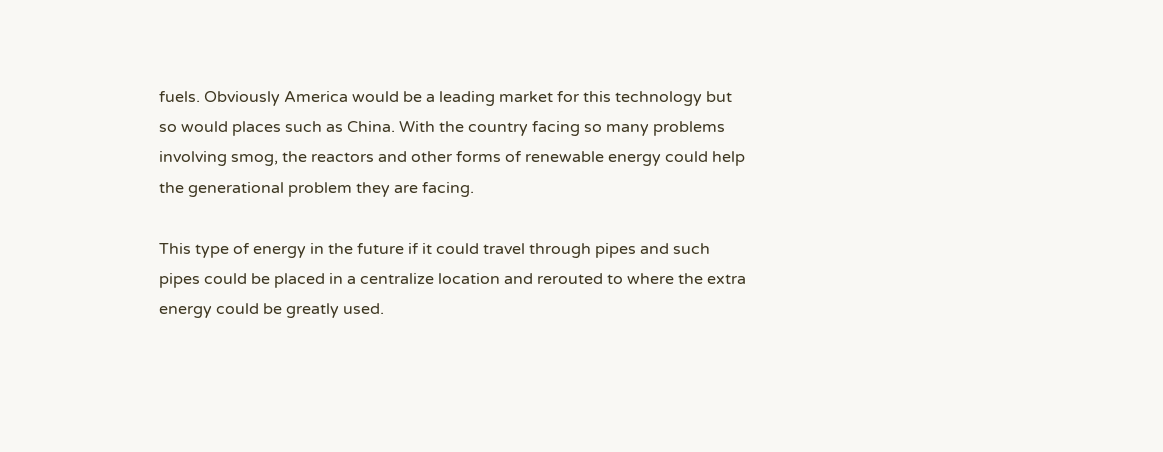fuels. Obviously America would be a leading market for this technology but so would places such as China. With the country facing so many problems involving smog, the reactors and other forms of renewable energy could help the generational problem they are facing.

This type of energy in the future if it could travel through pipes and such pipes could be placed in a centralize location and rerouted to where the extra energy could be greatly used.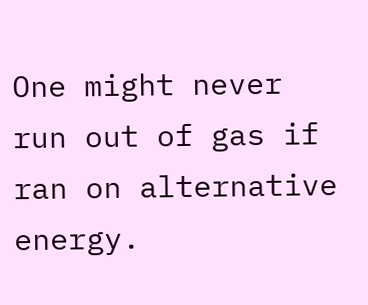One might never run out of gas if ran on alternative energy.